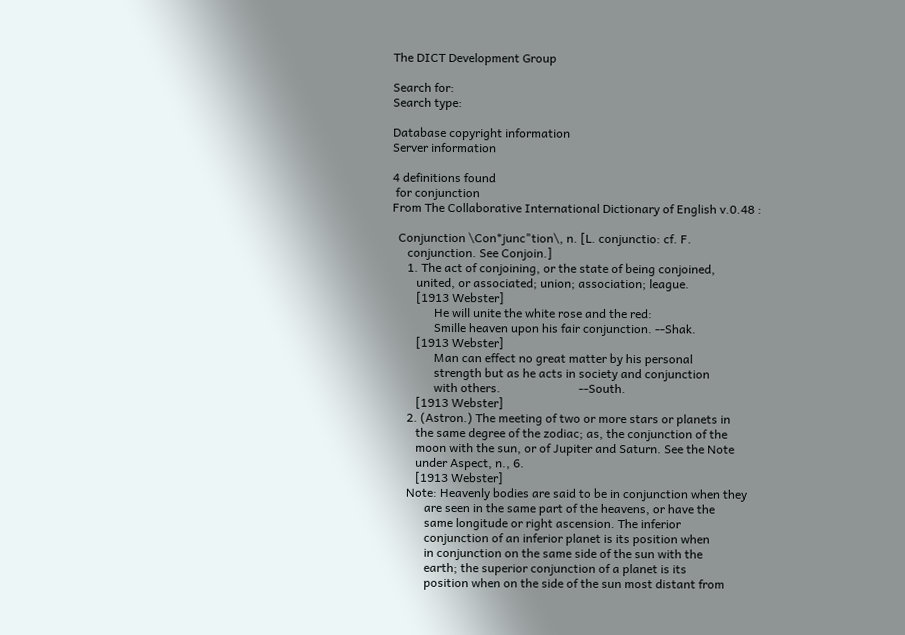The DICT Development Group

Search for:
Search type:

Database copyright information
Server information

4 definitions found
 for conjunction
From The Collaborative International Dictionary of English v.0.48 :

  Conjunction \Con*junc"tion\, n. [L. conjunctio: cf. F.
     conjunction. See Conjoin.]
     1. The act of conjoining, or the state of being conjoined,
        united, or associated; union; association; league.
        [1913 Webster]
              He will unite the white rose and the red:
              Smille heaven upon his fair conjunction. --Shak.
        [1913 Webster]
              Man can effect no great matter by his personal
              strength but as he acts in society and conjunction
              with others.                          --South.
        [1913 Webster]
     2. (Astron.) The meeting of two or more stars or planets in
        the same degree of the zodiac; as, the conjunction of the
        moon with the sun, or of Jupiter and Saturn. See the Note
        under Aspect, n., 6.
        [1913 Webster]
     Note: Heavenly bodies are said to be in conjunction when they
           are seen in the same part of the heavens, or have the
           same longitude or right ascension. The inferior
           conjunction of an inferior planet is its position when
           in conjunction on the same side of the sun with the
           earth; the superior conjunction of a planet is its
           position when on the side of the sun most distant from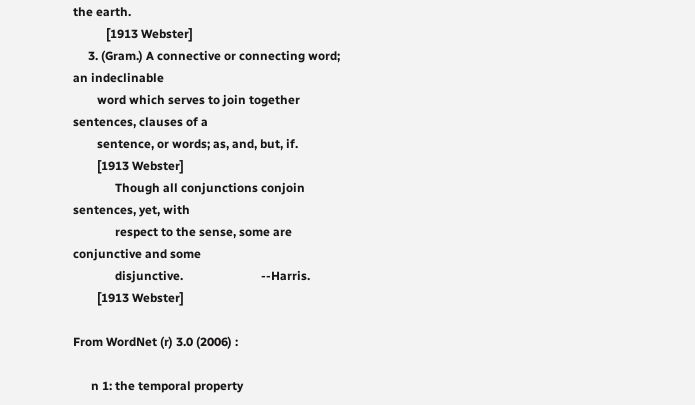the earth.
           [1913 Webster]
     3. (Gram.) A connective or connecting word; an indeclinable
        word which serves to join together sentences, clauses of a
        sentence, or words; as, and, but, if.
        [1913 Webster]
              Though all conjunctions conjoin sentences, yet, with
              respect to the sense, some are conjunctive and some
              disjunctive.                          --Harris.
        [1913 Webster]

From WordNet (r) 3.0 (2006) :

      n 1: the temporal property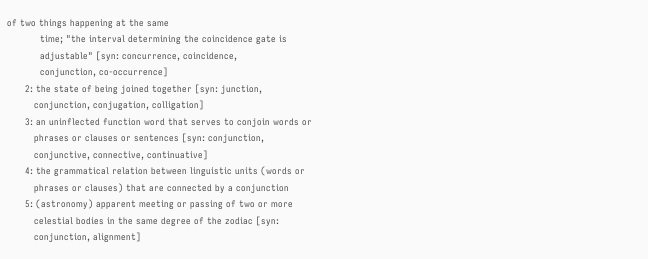of two things happening at the same
           time; "the interval determining the coincidence gate is
           adjustable" [syn: concurrence, coincidence,
           conjunction, co-occurrence]
      2: the state of being joined together [syn: junction,
         conjunction, conjugation, colligation]
      3: an uninflected function word that serves to conjoin words or
         phrases or clauses or sentences [syn: conjunction,
         conjunctive, connective, continuative]
      4: the grammatical relation between linguistic units (words or
         phrases or clauses) that are connected by a conjunction
      5: (astronomy) apparent meeting or passing of two or more
         celestial bodies in the same degree of the zodiac [syn:
         conjunction, alignment]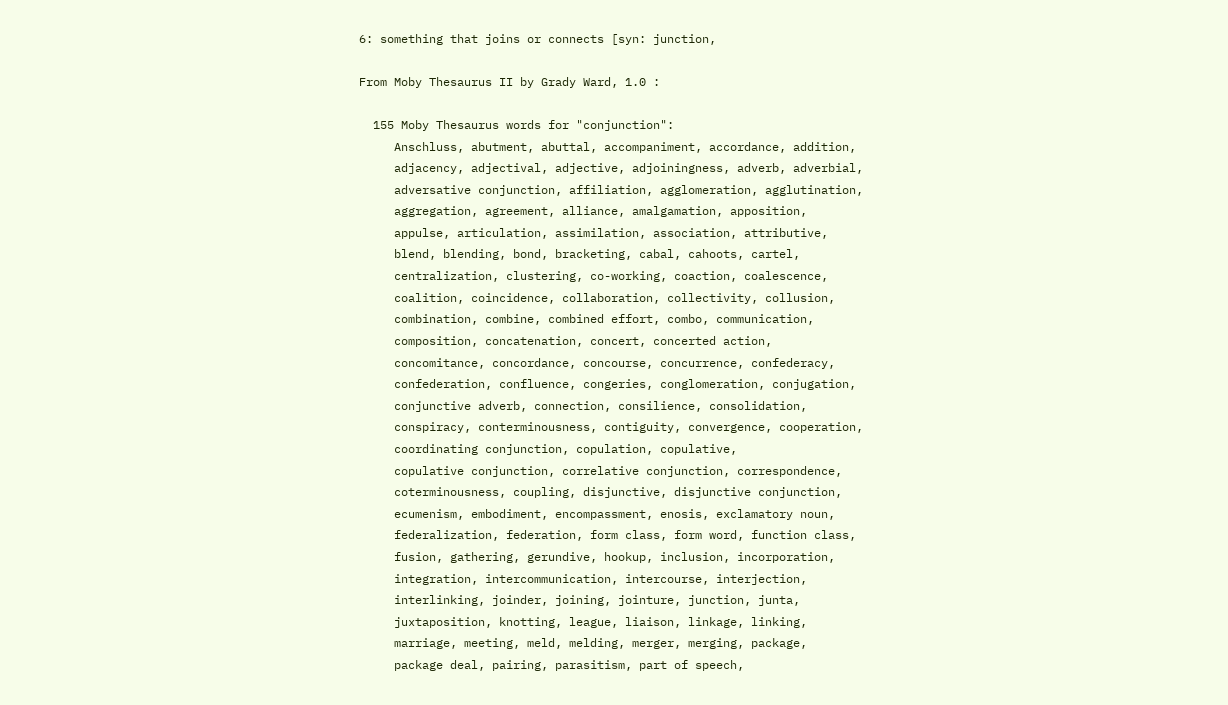6: something that joins or connects [syn: junction,

From Moby Thesaurus II by Grady Ward, 1.0 :

  155 Moby Thesaurus words for "conjunction":
     Anschluss, abutment, abuttal, accompaniment, accordance, addition,
     adjacency, adjectival, adjective, adjoiningness, adverb, adverbial,
     adversative conjunction, affiliation, agglomeration, agglutination,
     aggregation, agreement, alliance, amalgamation, apposition,
     appulse, articulation, assimilation, association, attributive,
     blend, blending, bond, bracketing, cabal, cahoots, cartel,
     centralization, clustering, co-working, coaction, coalescence,
     coalition, coincidence, collaboration, collectivity, collusion,
     combination, combine, combined effort, combo, communication,
     composition, concatenation, concert, concerted action,
     concomitance, concordance, concourse, concurrence, confederacy,
     confederation, confluence, congeries, conglomeration, conjugation,
     conjunctive adverb, connection, consilience, consolidation,
     conspiracy, conterminousness, contiguity, convergence, cooperation,
     coordinating conjunction, copulation, copulative,
     copulative conjunction, correlative conjunction, correspondence,
     coterminousness, coupling, disjunctive, disjunctive conjunction,
     ecumenism, embodiment, encompassment, enosis, exclamatory noun,
     federalization, federation, form class, form word, function class,
     fusion, gathering, gerundive, hookup, inclusion, incorporation,
     integration, intercommunication, intercourse, interjection,
     interlinking, joinder, joining, jointure, junction, junta,
     juxtaposition, knotting, league, liaison, linkage, linking,
     marriage, meeting, meld, melding, merger, merging, package,
     package deal, pairing, parasitism, part of speech,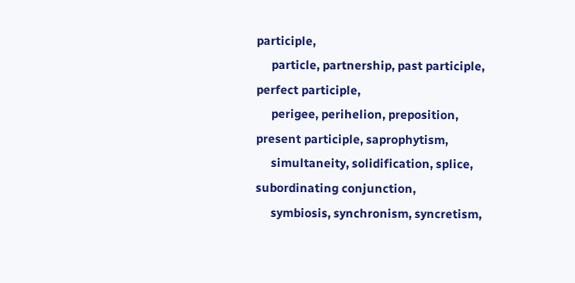participle,
     particle, partnership, past participle, perfect participle,
     perigee, perihelion, preposition, present participle, saprophytism,
     simultaneity, solidification, splice, subordinating conjunction,
     symbiosis, synchronism, syncretism,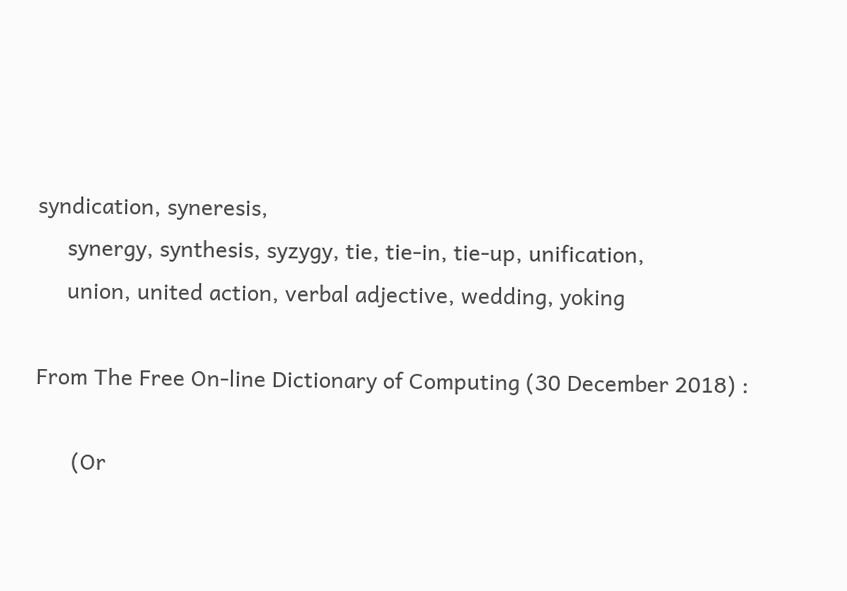syndication, syneresis,
     synergy, synthesis, syzygy, tie, tie-in, tie-up, unification,
     union, united action, verbal adjective, wedding, yoking

From The Free On-line Dictionary of Computing (30 December 2018) :

      (Or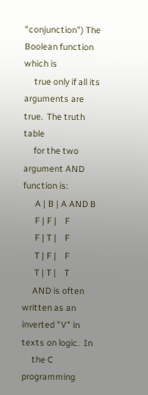"conjunction") The Boolean function which is
     true only if all its arguments are true.  The truth table
     for the two argument AND function is:
      A | B | A AND B
      F | F |    F
      F | T |    F
      T | F |    F
      T | T |    T
     AND is often written as an inverted "V" in texts on logic.  In
     the C programming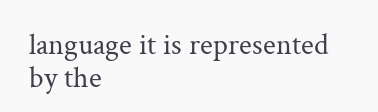language it is represented by the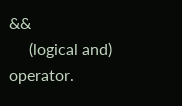&&
     (logical and) operator.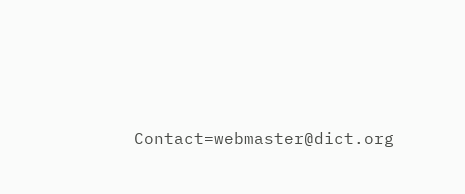Contact=webmaster@dict.org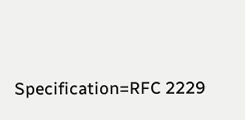Specification=RFC 2229